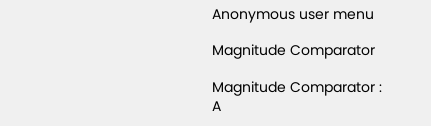Anonymous user menu

Magnitude Comparator

Magnitude Comparator :
A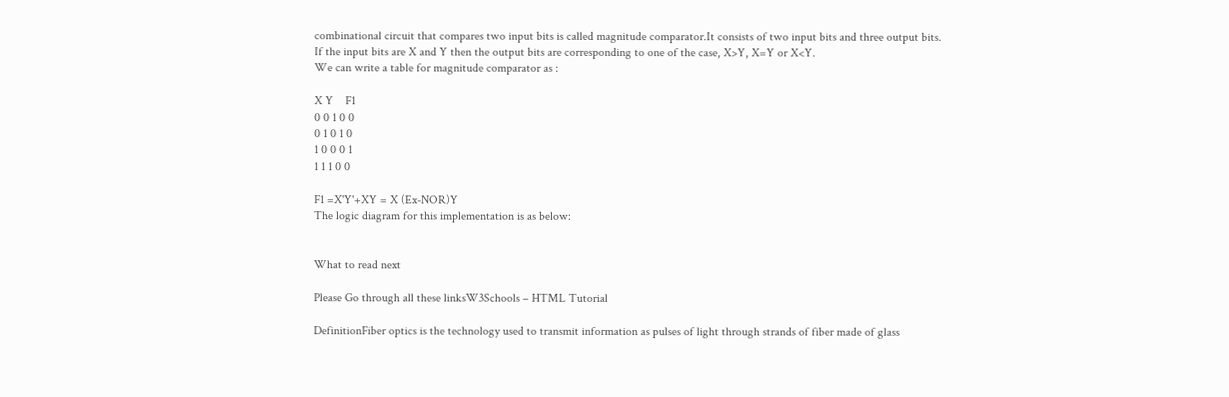combinational circuit that compares two input bits is called magnitude comparator.It consists of two input bits and three output bits.
If the input bits are X and Y then the output bits are corresponding to one of the case, X>Y, X=Y or X<Y.
We can write a table for magnitude comparator as :

X Y    F1
0 0 1 0 0
0 1 0 1 0
1 0 0 0 1
1 1 1 0 0

F1 =X'Y'+XY = X (Ex-NOR)Y
The logic diagram for this implementation is as below:


What to read next

Please Go through all these linksW3Schools – HTML Tutorial

DefinitionFiber optics is the technology used to transmit information as pulses of light through strands of fiber made of glass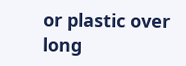or plastic over long